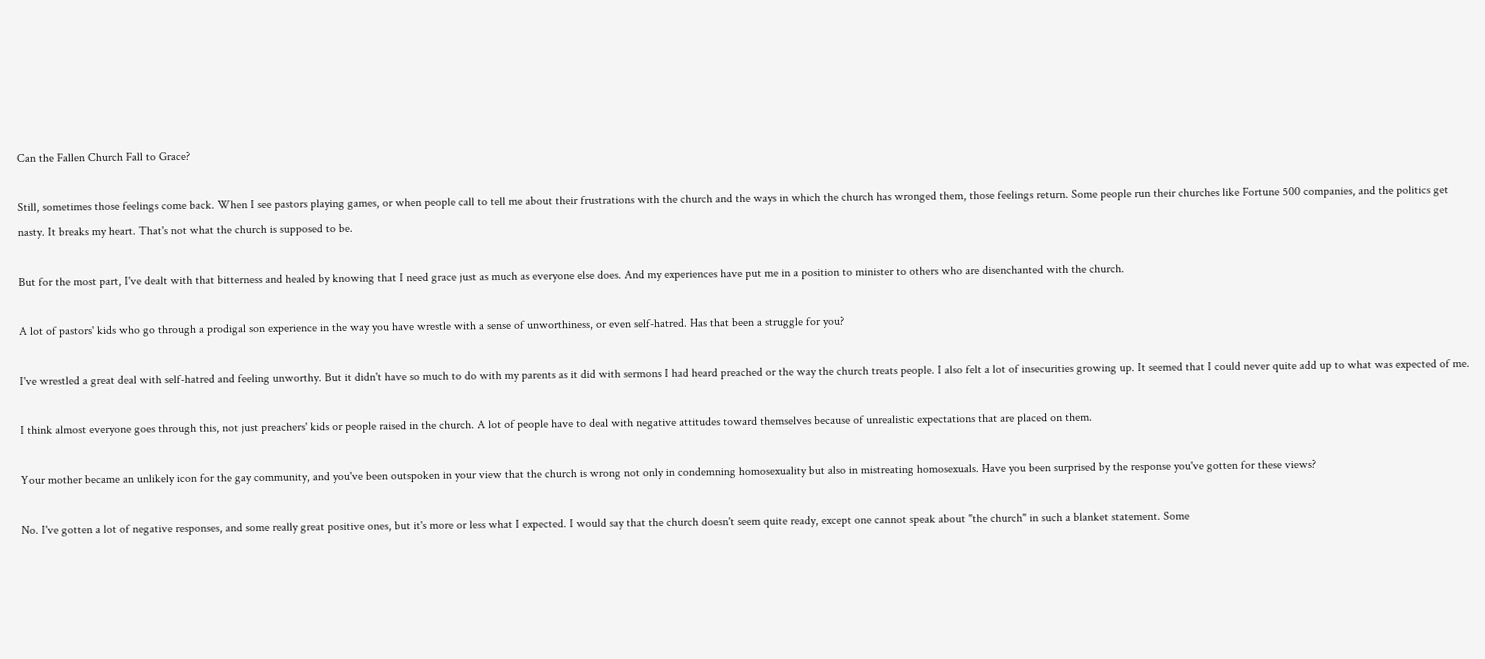Can the Fallen Church Fall to Grace?

Still, sometimes those feelings come back. When I see pastors playing games, or when people call to tell me about their frustrations with the church and the ways in which the church has wronged them, those feelings return. Some people run their churches like Fortune 500 companies, and the politics get nasty. It breaks my heart. That's not what the church is supposed to be.

But for the most part, I've dealt with that bitterness and healed by knowing that I need grace just as much as everyone else does. And my experiences have put me in a position to minister to others who are disenchanted with the church.

A lot of pastors' kids who go through a prodigal son experience in the way you have wrestle with a sense of unworthiness, or even self-hatred. Has that been a struggle for you?

I've wrestled a great deal with self-hatred and feeling unworthy. But it didn't have so much to do with my parents as it did with sermons I had heard preached or the way the church treats people. I also felt a lot of insecurities growing up. It seemed that I could never quite add up to what was expected of me.

I think almost everyone goes through this, not just preachers' kids or people raised in the church. A lot of people have to deal with negative attitudes toward themselves because of unrealistic expectations that are placed on them.

Your mother became an unlikely icon for the gay community, and you've been outspoken in your view that the church is wrong not only in condemning homosexuality but also in mistreating homosexuals. Have you been surprised by the response you've gotten for these views?

No. I've gotten a lot of negative responses, and some really great positive ones, but it's more or less what I expected. I would say that the church doesn't seem quite ready, except one cannot speak about "the church" in such a blanket statement. Some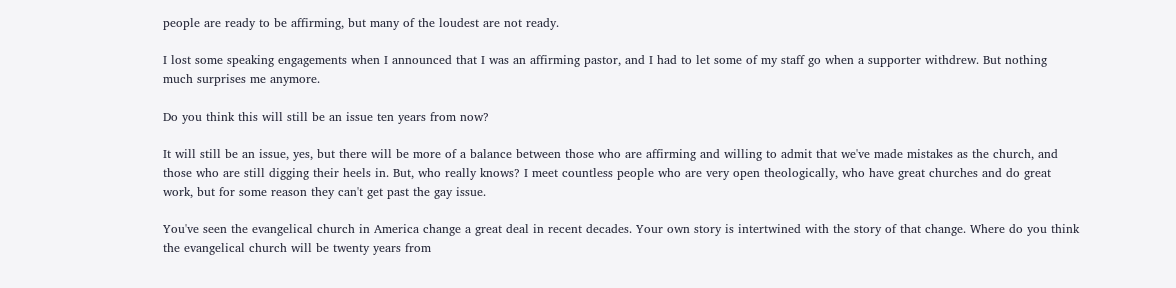people are ready to be affirming, but many of the loudest are not ready.

I lost some speaking engagements when I announced that I was an affirming pastor, and I had to let some of my staff go when a supporter withdrew. But nothing much surprises me anymore.

Do you think this will still be an issue ten years from now?

It will still be an issue, yes, but there will be more of a balance between those who are affirming and willing to admit that we've made mistakes as the church, and those who are still digging their heels in. But, who really knows? I meet countless people who are very open theologically, who have great churches and do great work, but for some reason they can't get past the gay issue.

You've seen the evangelical church in America change a great deal in recent decades. Your own story is intertwined with the story of that change. Where do you think the evangelical church will be twenty years from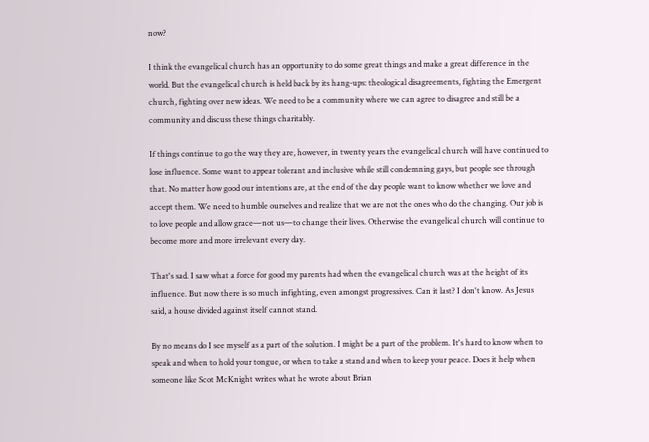now?

I think the evangelical church has an opportunity to do some great things and make a great difference in the world. But the evangelical church is held back by its hang-ups: theological disagreements, fighting the Emergent church, fighting over new ideas. We need to be a community where we can agree to disagree and still be a community and discuss these things charitably.

If things continue to go the way they are, however, in twenty years the evangelical church will have continued to lose influence. Some want to appear tolerant and inclusive while still condemning gays, but people see through that. No matter how good our intentions are, at the end of the day people want to know whether we love and accept them. We need to humble ourselves and realize that we are not the ones who do the changing. Our job is to love people and allow grace—not us—to change their lives. Otherwise the evangelical church will continue to become more and more irrelevant every day.

That's sad. I saw what a force for good my parents had when the evangelical church was at the height of its influence. But now there is so much infighting, even amongst progressives. Can it last? I don't know. As Jesus said, a house divided against itself cannot stand.

By no means do I see myself as a part of the solution. I might be a part of the problem. It's hard to know when to speak and when to hold your tongue, or when to take a stand and when to keep your peace. Does it help when someone like Scot McKnight writes what he wrote about Brian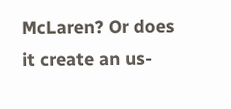McLaren? Or does it create an us-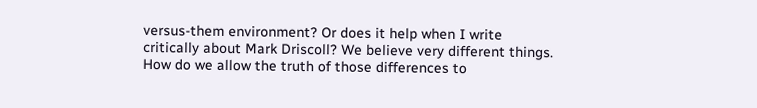versus-them environment? Or does it help when I write critically about Mark Driscoll? We believe very different things. How do we allow the truth of those differences to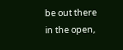be out there in the open,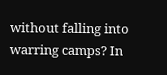without falling into warring camps? In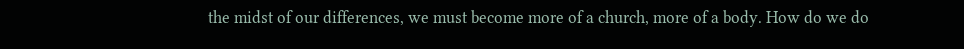the midst of our differences, we must become more of a church, more of a body. How do we do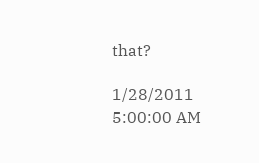that?

1/28/2011 5:00:00 AM